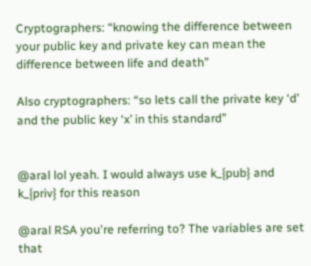Cryptographers: “knowing the difference between your public key and private key can mean the difference between life and death”

Also cryptographers: “so lets call the private key ‘d’ and the public key ‘x’ in this standard”


@aral lol yeah. I would always use k_{pub} and k_{priv} for this reason

@aral RSA you're referring to? The variables are set that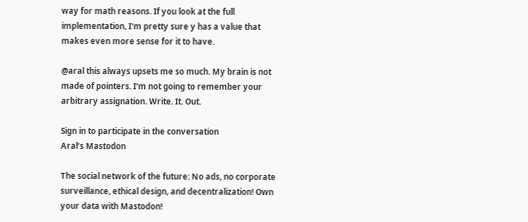way for math reasons. If you look at the full implementation, I'm pretty sure y has a value that makes even more sense for it to have.

@aral this always upsets me so much. My brain is not made of pointers. I'm not going to remember your arbitrary assignation. Write. It. Out.

Sign in to participate in the conversation
Aral’s Mastodon

The social network of the future: No ads, no corporate surveillance, ethical design, and decentralization! Own your data with Mastodon!